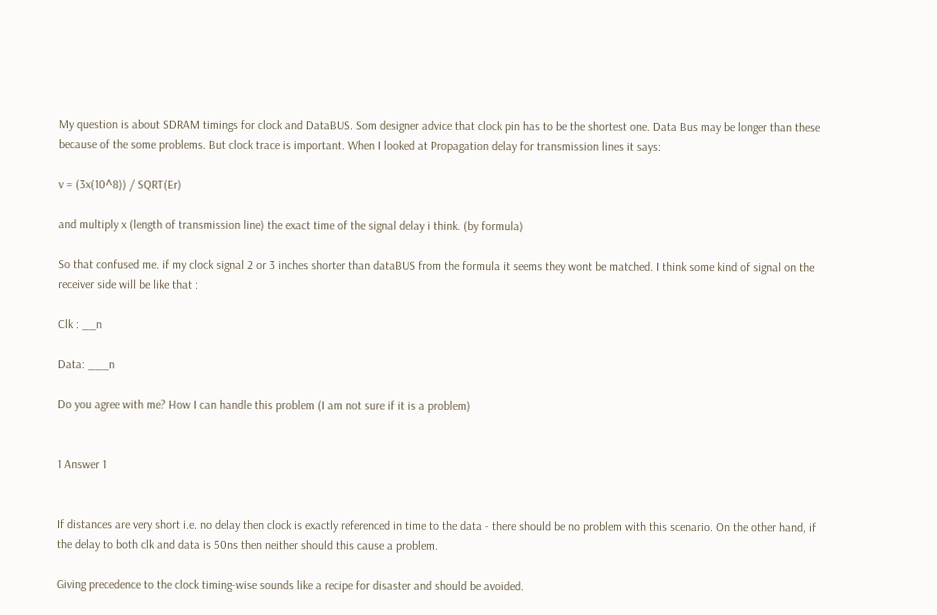My question is about SDRAM timings for clock and DataBUS. Som designer advice that clock pin has to be the shortest one. Data Bus may be longer than these because of the some problems. But clock trace is important. When I looked at Propagation delay for transmission lines it says:

v = (3x(10^8)) / SQRT(Er)

and multiply x (length of transmission line) the exact time of the signal delay i think. (by formula)

So that confused me. if my clock signal 2 or 3 inches shorter than dataBUS from the formula it seems they wont be matched. I think some kind of signal on the receiver side will be like that :

Clk : __n

Data: ___n

Do you agree with me? How I can handle this problem (I am not sure if it is a problem)


1 Answer 1


If distances are very short i.e. no delay then clock is exactly referenced in time to the data - there should be no problem with this scenario. On the other hand, if the delay to both clk and data is 50ns then neither should this cause a problem.

Giving precedence to the clock timing-wise sounds like a recipe for disaster and should be avoided.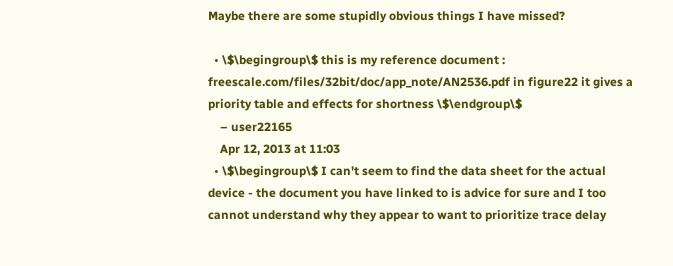Maybe there are some stupidly obvious things I have missed?

  • \$\begingroup\$ this is my reference document : freescale.com/files/32bit/doc/app_note/AN2536.pdf in figure22 it gives a priority table and effects for shortness \$\endgroup\$
    – user22165
    Apr 12, 2013 at 11:03
  • \$\begingroup\$ I can't seem to find the data sheet for the actual device - the document you have linked to is advice for sure and I too cannot understand why they appear to want to prioritize trace delay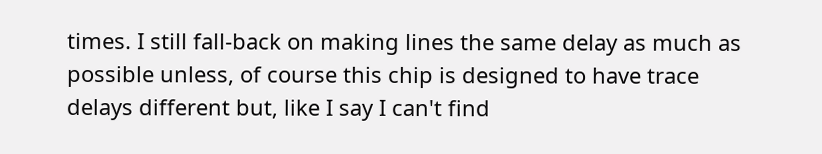times. I still fall-back on making lines the same delay as much as possible unless, of course this chip is designed to have trace delays different but, like I say I can't find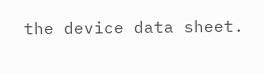the device data sheet.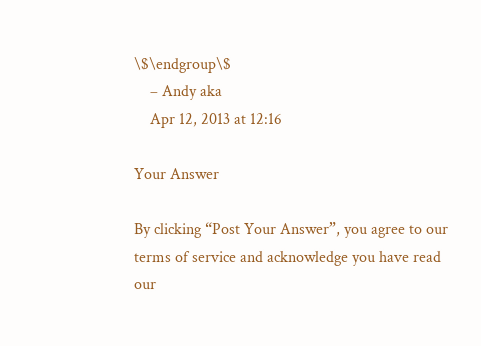\$\endgroup\$
    – Andy aka
    Apr 12, 2013 at 12:16

Your Answer

By clicking “Post Your Answer”, you agree to our terms of service and acknowledge you have read our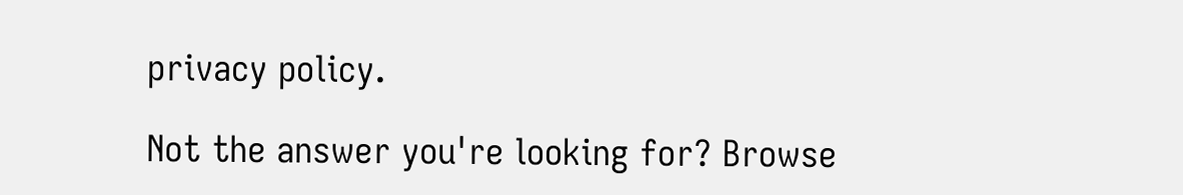privacy policy.

Not the answer you're looking for? Browse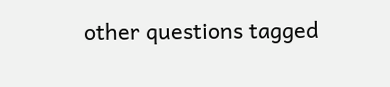other questions tagged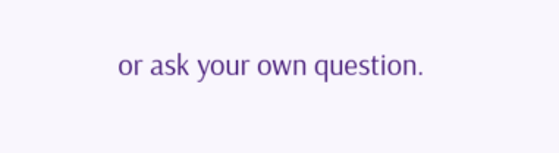or ask your own question.